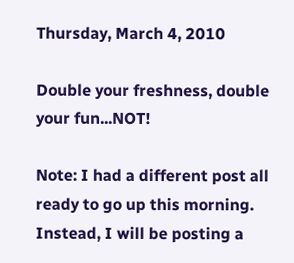Thursday, March 4, 2010

Double your freshness, double your fun...NOT!

Note: I had a different post all ready to go up this morning. Instead, I will be posting a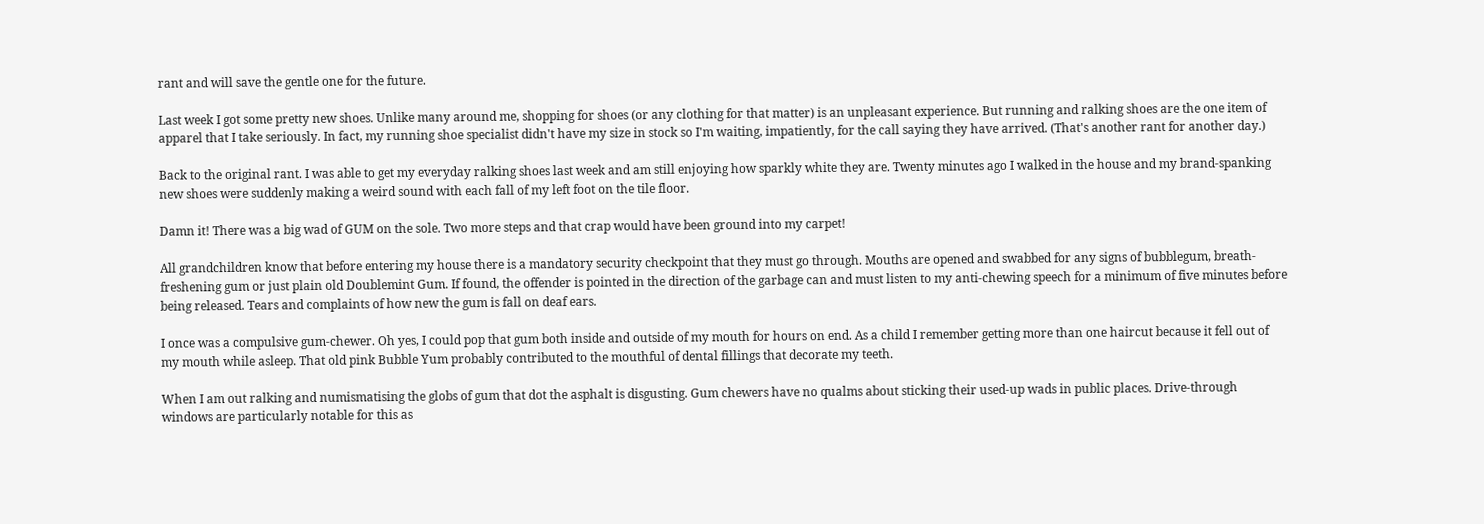rant and will save the gentle one for the future.

Last week I got some pretty new shoes. Unlike many around me, shopping for shoes (or any clothing for that matter) is an unpleasant experience. But running and ralking shoes are the one item of apparel that I take seriously. In fact, my running shoe specialist didn't have my size in stock so I'm waiting, impatiently, for the call saying they have arrived. (That's another rant for another day.)

Back to the original rant. I was able to get my everyday ralking shoes last week and am still enjoying how sparkly white they are. Twenty minutes ago I walked in the house and my brand-spanking new shoes were suddenly making a weird sound with each fall of my left foot on the tile floor.

Damn it! There was a big wad of GUM on the sole. Two more steps and that crap would have been ground into my carpet!

All grandchildren know that before entering my house there is a mandatory security checkpoint that they must go through. Mouths are opened and swabbed for any signs of bubblegum, breath-freshening gum or just plain old Doublemint Gum. If found, the offender is pointed in the direction of the garbage can and must listen to my anti-chewing speech for a minimum of five minutes before being released. Tears and complaints of how new the gum is fall on deaf ears.

I once was a compulsive gum-chewer. Oh yes, I could pop that gum both inside and outside of my mouth for hours on end. As a child I remember getting more than one haircut because it fell out of my mouth while asleep. That old pink Bubble Yum probably contributed to the mouthful of dental fillings that decorate my teeth.

When I am out ralking and numismatising the globs of gum that dot the asphalt is disgusting. Gum chewers have no qualms about sticking their used-up wads in public places. Drive-through windows are particularly notable for this as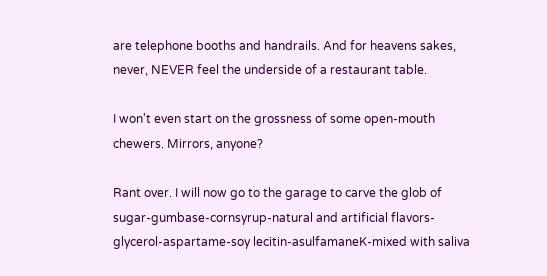are telephone booths and handrails. And for heavens sakes, never, NEVER feel the underside of a restaurant table.

I won't even start on the grossness of some open-mouth chewers. Mirrors, anyone?

Rant over. I will now go to the garage to carve the glob of sugar-gumbase-cornsyrup-natural and artificial flavors-glycerol-aspartame-soy lecitin-asulfamaneK-mixed with saliva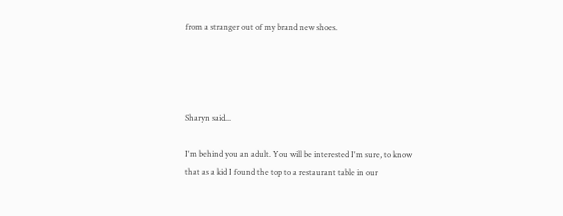from a stranger out of my brand new shoes.




Sharyn said...

I'm behind you an adult. You will be interested I'm sure, to know that as a kid I found the top to a restaurant table in our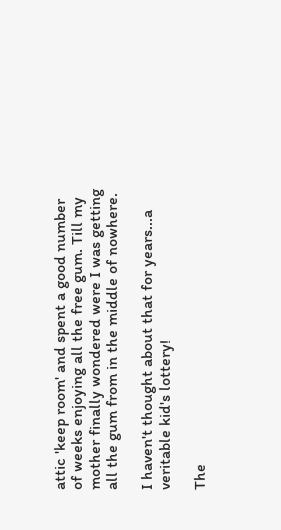attic 'keep room' and spent a good number of weeks enjoying all the free gum. Till my mother finally wondered were I was getting all the gum from in the middle of nowhere.

I haven't thought about that for years...a veritable kid's lottery!

The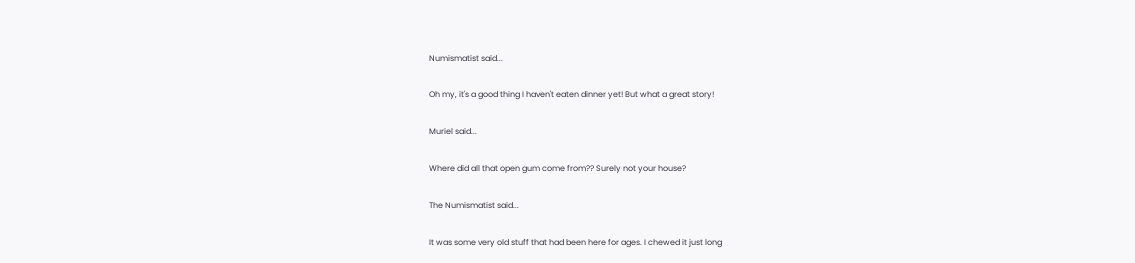Numismatist said...

Oh my, it's a good thing I haven't eaten dinner yet! But what a great story!

Muriel said...

Where did all that open gum come from?? Surely not your house?

The Numismatist said...

It was some very old stuff that had been here for ages. I chewed it just long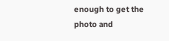enough to get the photo and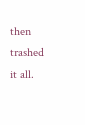then trashed it all.